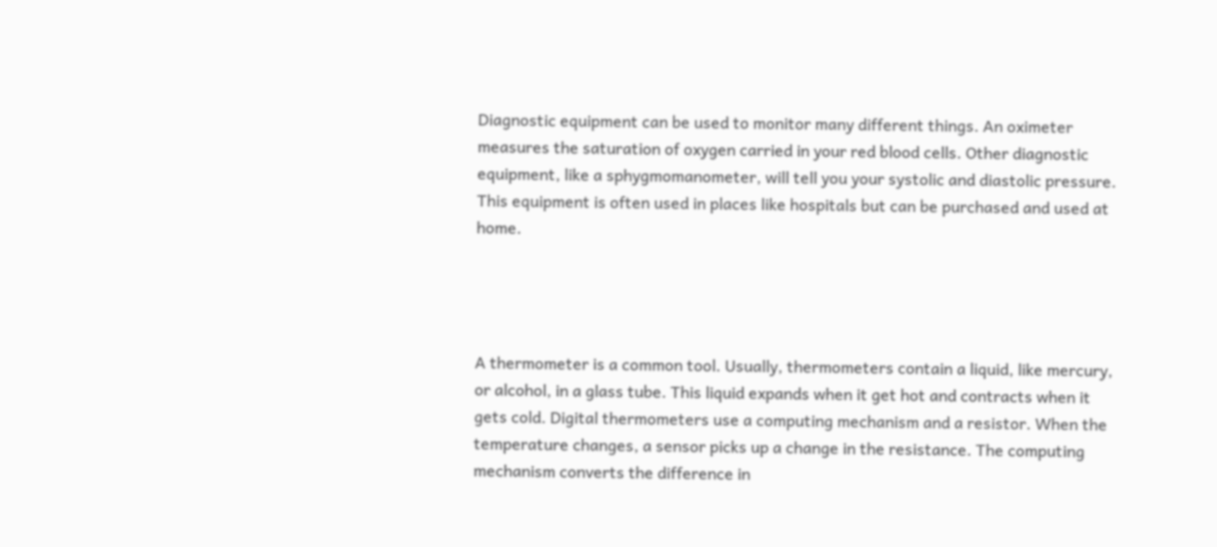Diagnostic equipment can be used to monitor many different things. An oximeter measures the saturation of oxygen carried in your red blood cells. Other diagnostic equipment, like a sphygmomanometer, will tell you your systolic and diastolic pressure. This equipment is often used in places like hospitals but can be purchased and used at home.




A thermometer is a common tool. Usually, thermometers contain a liquid, like mercury, or alcohol, in a glass tube. This liquid expands when it get hot and contracts when it gets cold. Digital thermometers use a computing mechanism and a resistor. When the temperature changes, a sensor picks up a change in the resistance. The computing mechanism converts the difference in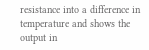resistance into a difference in temperature and shows the output in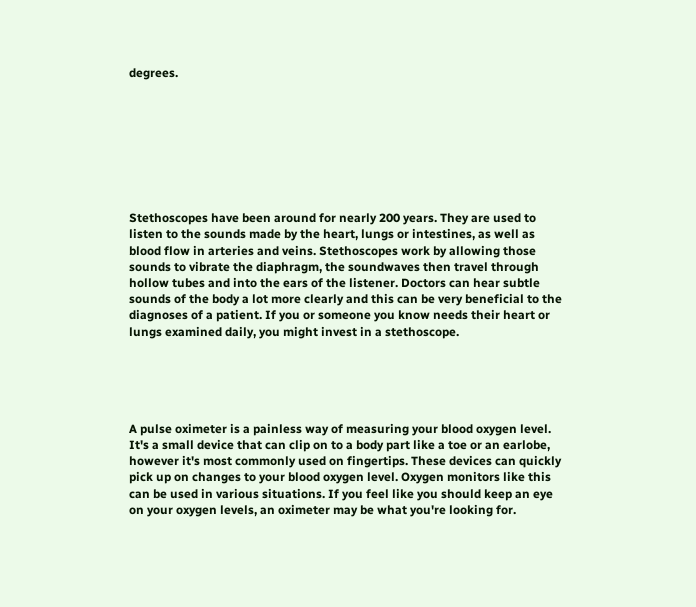degrees.








Stethoscopes have been around for nearly 200 years. They are used to listen to the sounds made by the heart, lungs or intestines, as well as blood flow in arteries and veins. Stethoscopes work by allowing those sounds to vibrate the diaphragm, the soundwaves then travel through hollow tubes and into the ears of the listener. Doctors can hear subtle sounds of the body a lot more clearly and this can be very beneficial to the diagnoses of a patient. If you or someone you know needs their heart or lungs examined daily, you might invest in a stethoscope.





A pulse oximeter is a painless way of measuring your blood oxygen level. It's a small device that can clip on to a body part like a toe or an earlobe, however it's most commonly used on fingertips. These devices can quickly pick up on changes to your blood oxygen level. Oxygen monitors like this can be used in various situations. If you feel like you should keep an eye on your oxygen levels, an oximeter may be what you're looking for.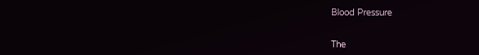Blood Pressure


The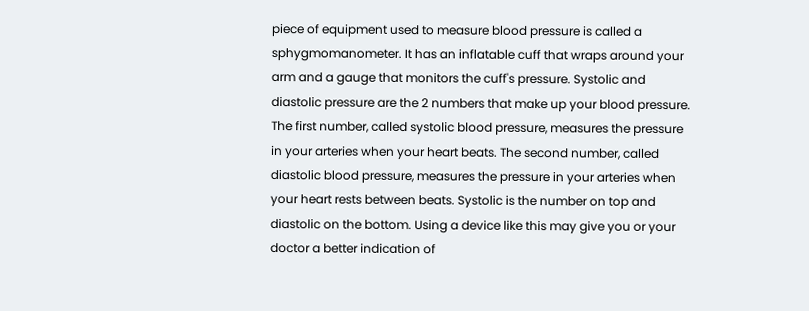piece of equipment used to measure blood pressure is called a sphygmomanometer. It has an inflatable cuff that wraps around your arm and a gauge that monitors the cuff's pressure. Systolic and diastolic pressure are the 2 numbers that make up your blood pressure.  The first number, called systolic blood pressure, measures the pressure in your arteries when your heart beats. The second number, called diastolic blood pressure, measures the pressure in your arteries when your heart rests between beats. Systolic is the number on top and diastolic on the bottom. Using a device like this may give you or your doctor a better indication of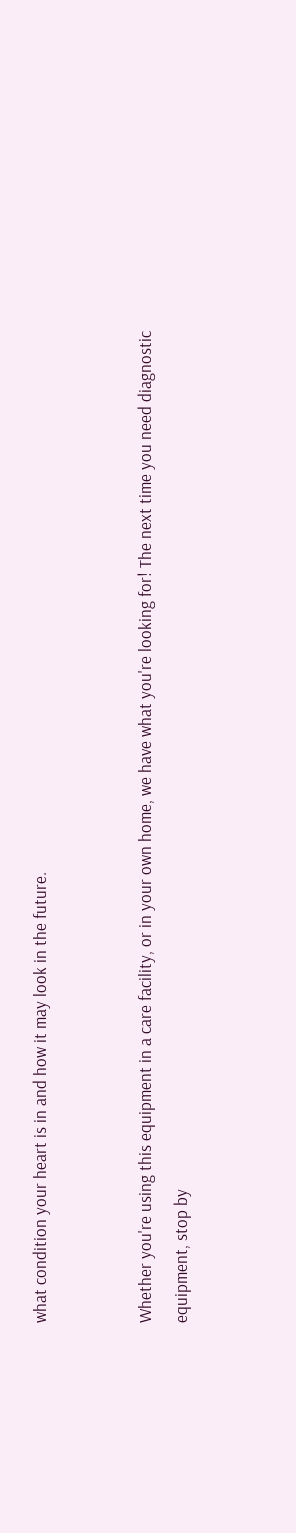what condition your heart is in and how it may look in the future.


Whether you're using this equipment in a care facility, or in your own home, we have what you're looking for! The next time you need diagnostic equipment, stop by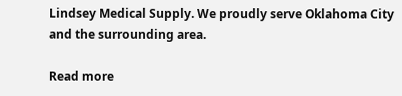Lindsey Medical Supply. We proudly serve Oklahoma City and the surrounding area.

Read more